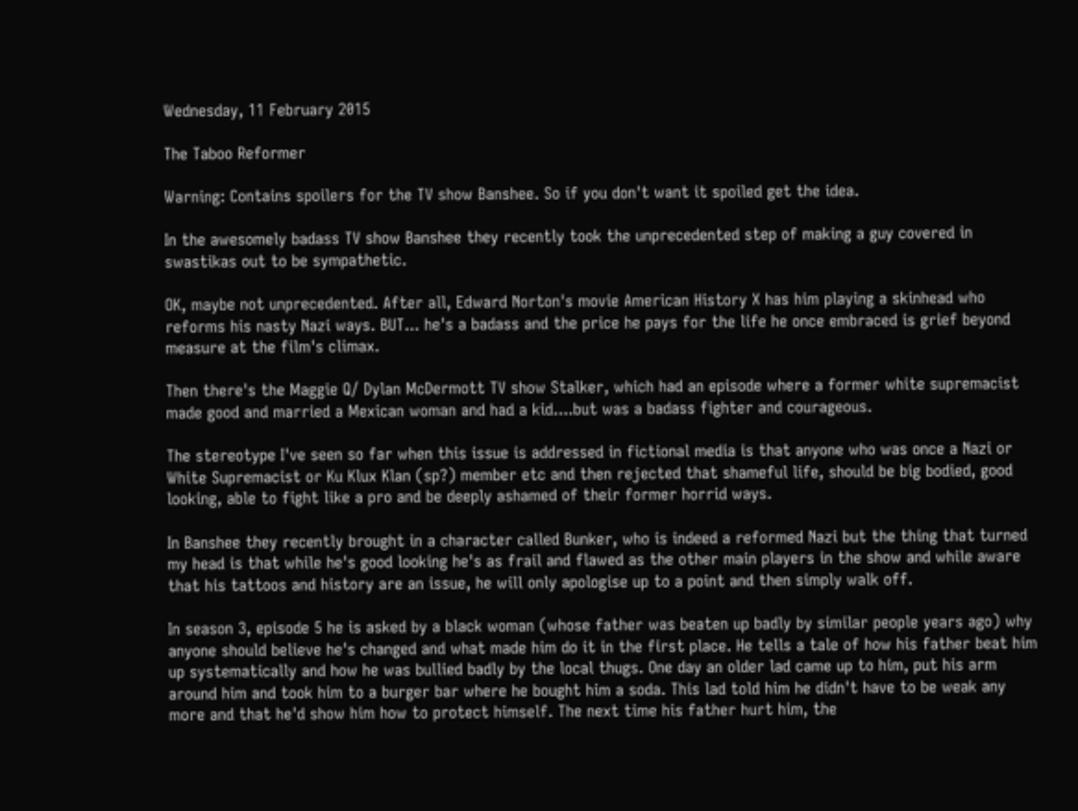Wednesday, 11 February 2015

The Taboo Reformer

Warning: Contains spoilers for the TV show Banshee. So if you don't want it spoiled get the idea.

In the awesomely badass TV show Banshee they recently took the unprecedented step of making a guy covered in swastikas out to be sympathetic.

OK, maybe not unprecedented. After all, Edward Norton's movie American History X has him playing a skinhead who reforms his nasty Nazi ways. BUT... he's a badass and the price he pays for the life he once embraced is grief beyond measure at the film's climax.

Then there's the Maggie Q/ Dylan McDermott TV show Stalker, which had an episode where a former white supremacist made good and married a Mexican woman and had a kid....but was a badass fighter and courageous.

The stereotype I've seen so far when this issue is addressed in fictional media is that anyone who was once a Nazi or White Supremacist or Ku Klux Klan (sp?) member etc and then rejected that shameful life, should be big bodied, good looking, able to fight like a pro and be deeply ashamed of their former horrid ways.

In Banshee they recently brought in a character called Bunker, who is indeed a reformed Nazi but the thing that turned my head is that while he's good looking he's as frail and flawed as the other main players in the show and while aware that his tattoos and history are an issue, he will only apologise up to a point and then simply walk off.

In season 3, episode 5 he is asked by a black woman (whose father was beaten up badly by similar people years ago) why anyone should believe he's changed and what made him do it in the first place. He tells a tale of how his father beat him up systematically and how he was bullied badly by the local thugs. One day an older lad came up to him, put his arm around him and took him to a burger bar where he bought him a soda. This lad told him he didn't have to be weak any more and that he'd show him how to protect himself. The next time his father hurt him, the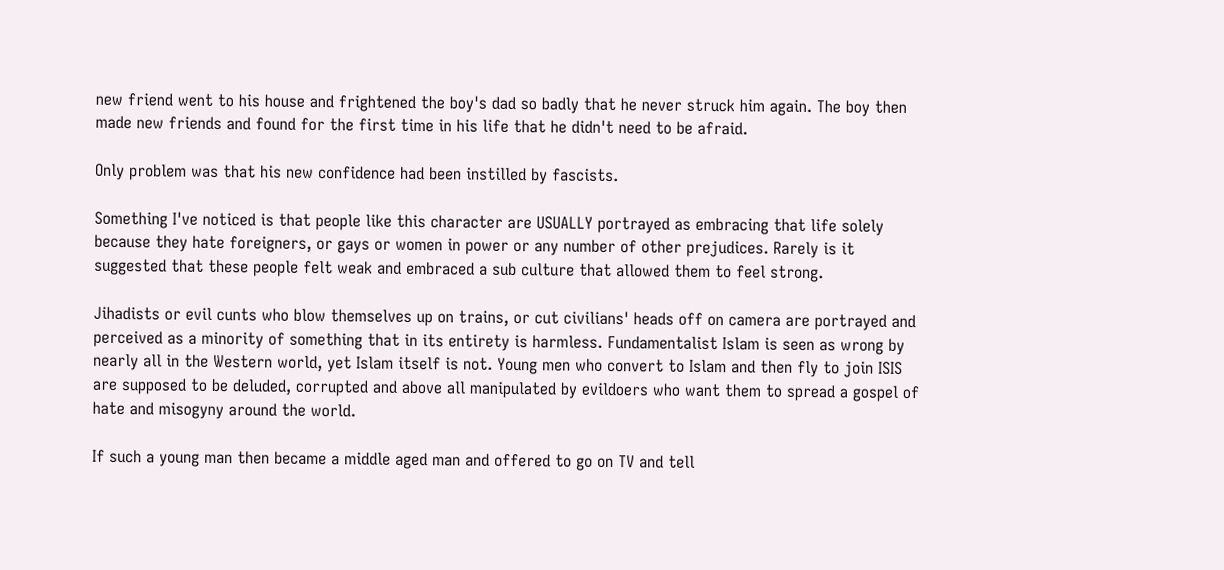new friend went to his house and frightened the boy's dad so badly that he never struck him again. The boy then made new friends and found for the first time in his life that he didn't need to be afraid.

Only problem was that his new confidence had been instilled by fascists.

Something I've noticed is that people like this character are USUALLY portrayed as embracing that life solely because they hate foreigners, or gays or women in power or any number of other prejudices. Rarely is it suggested that these people felt weak and embraced a sub culture that allowed them to feel strong.

Jihadists or evil cunts who blow themselves up on trains, or cut civilians' heads off on camera are portrayed and perceived as a minority of something that in its entirety is harmless. Fundamentalist Islam is seen as wrong by nearly all in the Western world, yet Islam itself is not. Young men who convert to Islam and then fly to join ISIS are supposed to be deluded, corrupted and above all manipulated by evildoers who want them to spread a gospel of hate and misogyny around the world.

If such a young man then became a middle aged man and offered to go on TV and tell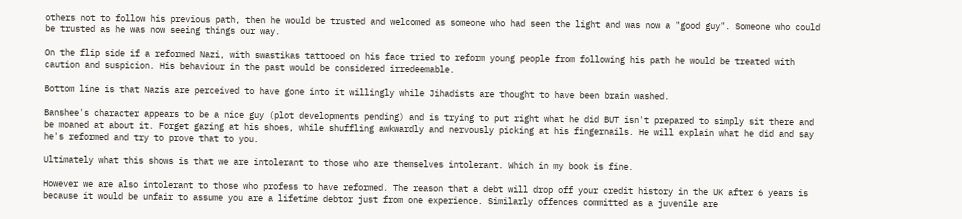others not to follow his previous path, then he would be trusted and welcomed as someone who had seen the light and was now a "good guy". Someone who could be trusted as he was now seeing things our way.

On the flip side if a reformed Nazi, with swastikas tattooed on his face tried to reform young people from following his path he would be treated with caution and suspicion. His behaviour in the past would be considered irredeemable.

Bottom line is that Nazis are perceived to have gone into it willingly while Jihadists are thought to have been brain washed.

Banshee's character appears to be a nice guy (plot developments pending) and is trying to put right what he did BUT isn't prepared to simply sit there and be moaned at about it. Forget gazing at his shoes, while shuffling awkwardly and nervously picking at his fingernails. He will explain what he did and say he's reformed and try to prove that to you.

Ultimately what this shows is that we are intolerant to those who are themselves intolerant. Which in my book is fine.

However we are also intolerant to those who profess to have reformed. The reason that a debt will drop off your credit history in the UK after 6 years is because it would be unfair to assume you are a lifetime debtor just from one experience. Similarly offences committed as a juvenile are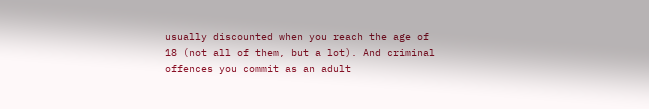usually discounted when you reach the age of 18 (not all of them, but a lot). And criminal offences you commit as an adult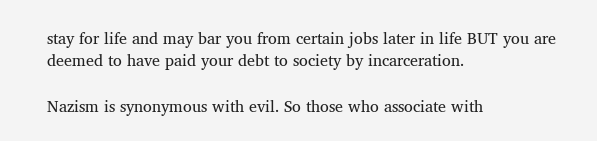stay for life and may bar you from certain jobs later in life BUT you are deemed to have paid your debt to society by incarceration.

Nazism is synonymous with evil. So those who associate with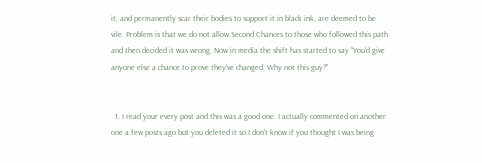it, and permanently scar their bodies to support it in black ink, are deemed to be vile. Problem is that we do not allow Second Chances to those who followed this path and then decided it was wrong. Now in media the shift has started to say "You'd give anyone else a chance to prove they've changed. Why not this guy?"


  1. I read your every post and this was a good one. I actually commented on another one a few posts ago but you deleted it so I don't know if you thought I was being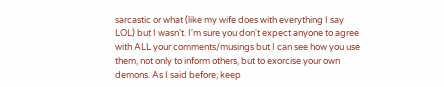sarcastic or what (like my wife does with everything I say LOL) but I wasn't. I'm sure you don't expect anyone to agree with ALL your comments/musings but I can see how you use them, not only to inform others, but to exorcise your own demons. As I said before; keep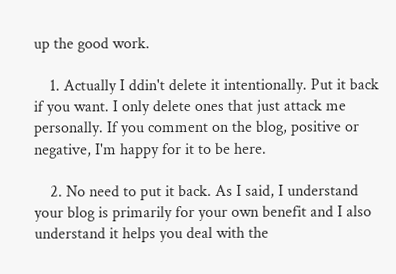up the good work.

    1. Actually I ddin't delete it intentionally. Put it back if you want. I only delete ones that just attack me personally. If you comment on the blog, positive or negative, I'm happy for it to be here.

    2. No need to put it back. As I said, I understand your blog is primarily for your own benefit and I also understand it helps you deal with the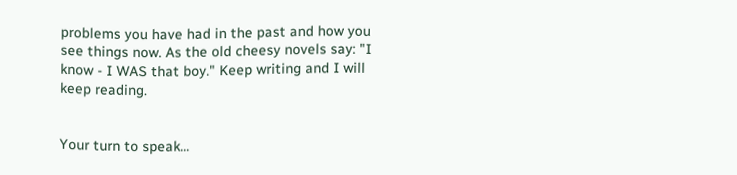problems you have had in the past and how you see things now. As the old cheesy novels say: "I know - I WAS that boy." Keep writing and I will keep reading.


Your turn to speak...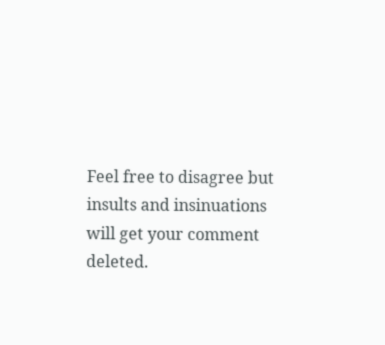Feel free to disagree but insults and insinuations
will get your comment deleted.